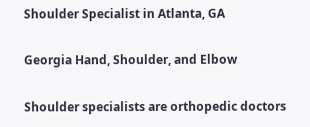Shoulder Specialist in Atlanta, GA

Georgia Hand, Shoulder, and Elbow

Shoulder specialists are orthopedic doctors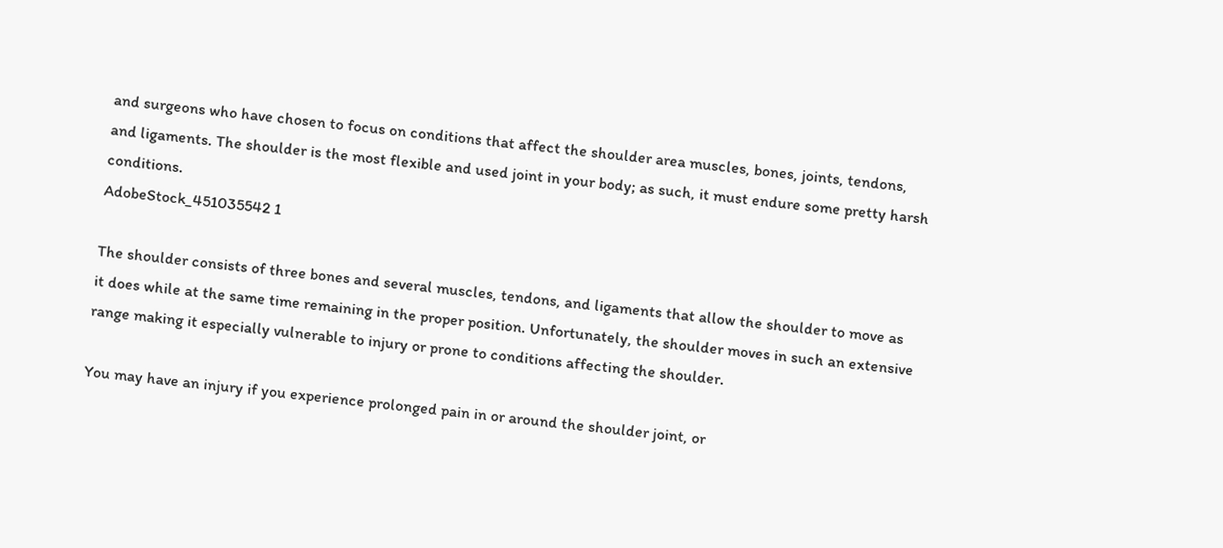and surgeons who have chosen to focus on conditions that affect the shoulder area muscles, bones, joints, tendons, and ligaments. The shoulder is the most flexible and used joint in your body; as such, it must endure some pretty harsh conditions.
AdobeStock_451035542 1

The shoulder consists of three bones and several muscles, tendons, and ligaments that allow the shoulder to move as it does while at the same time remaining in the proper position. Unfortunately, the shoulder moves in such an extensive range making it especially vulnerable to injury or prone to conditions affecting the shoulder.

You may have an injury if you experience prolonged pain in or around the shoulder joint, or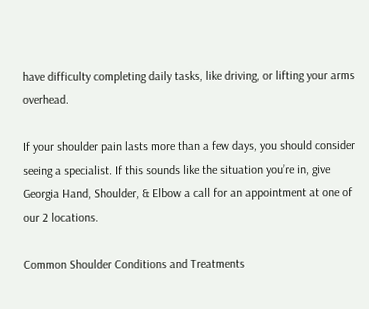have difficulty completing daily tasks, like driving, or lifting your arms overhead.

If your shoulder pain lasts more than a few days, you should consider seeing a specialist. If this sounds like the situation you’re in, give Georgia Hand, Shoulder, & Elbow a call for an appointment at one of our 2 locations.

Common Shoulder Conditions and Treatments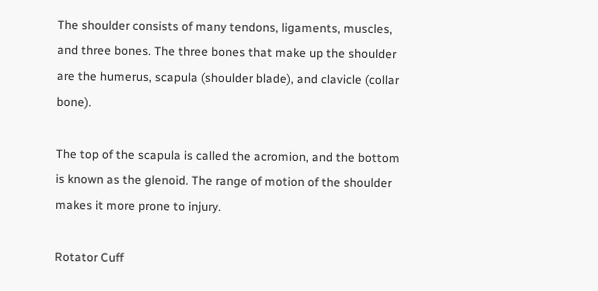The shoulder consists of many tendons, ligaments, muscles, and three bones. The three bones that make up the shoulder are the humerus, scapula (shoulder blade), and clavicle (collar bone).

The top of the scapula is called the acromion, and the bottom is known as the glenoid. The range of motion of the shoulder makes it more prone to injury.

Rotator Cuff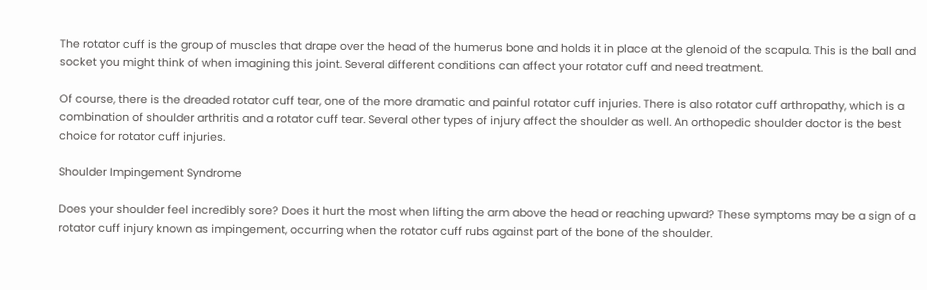The rotator cuff is the group of muscles that drape over the head of the humerus bone and holds it in place at the glenoid of the scapula. This is the ball and socket you might think of when imagining this joint. Several different conditions can affect your rotator cuff and need treatment.

Of course, there is the dreaded rotator cuff tear, one of the more dramatic and painful rotator cuff injuries. There is also rotator cuff arthropathy, which is a combination of shoulder arthritis and a rotator cuff tear. Several other types of injury affect the shoulder as well. An orthopedic shoulder doctor is the best choice for rotator cuff injuries.

Shoulder Impingement Syndrome

Does your shoulder feel incredibly sore? Does it hurt the most when lifting the arm above the head or reaching upward? These symptoms may be a sign of a rotator cuff injury known as impingement, occurring when the rotator cuff rubs against part of the bone of the shoulder.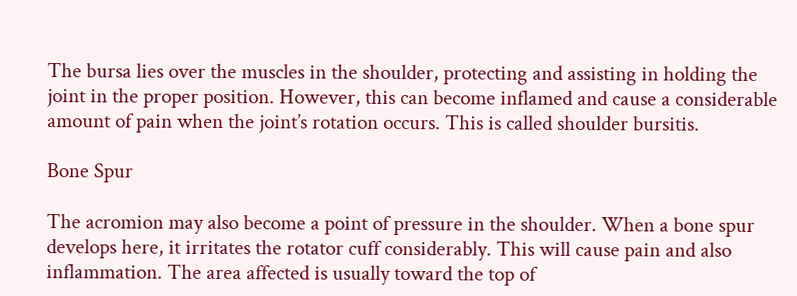The bursa lies over the muscles in the shoulder, protecting and assisting in holding the joint in the proper position. However, this can become inflamed and cause a considerable amount of pain when the joint’s rotation occurs. This is called shoulder bursitis.

Bone Spur

The acromion may also become a point of pressure in the shoulder. When a bone spur develops here, it irritates the rotator cuff considerably. This will cause pain and also inflammation. The area affected is usually toward the top of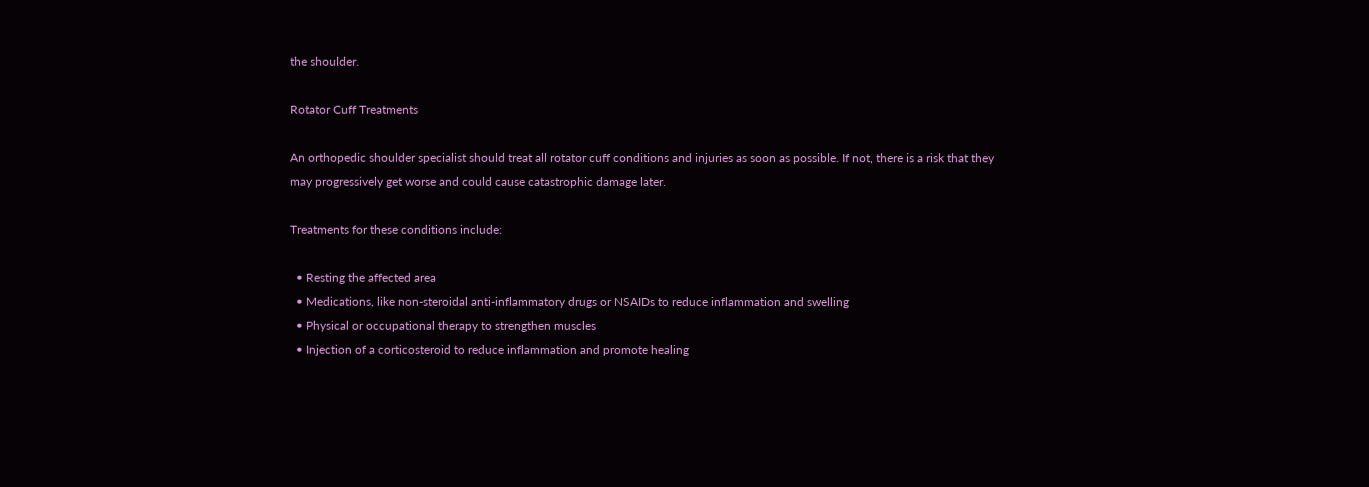the shoulder.

Rotator Cuff Treatments

An orthopedic shoulder specialist should treat all rotator cuff conditions and injuries as soon as possible. If not, there is a risk that they may progressively get worse and could cause catastrophic damage later.

Treatments for these conditions include:

  • Resting the affected area
  • Medications, like non-steroidal anti-inflammatory drugs or NSAIDs to reduce inflammation and swelling
  • Physical or occupational therapy to strengthen muscles
  • Injection of a corticosteroid to reduce inflammation and promote healing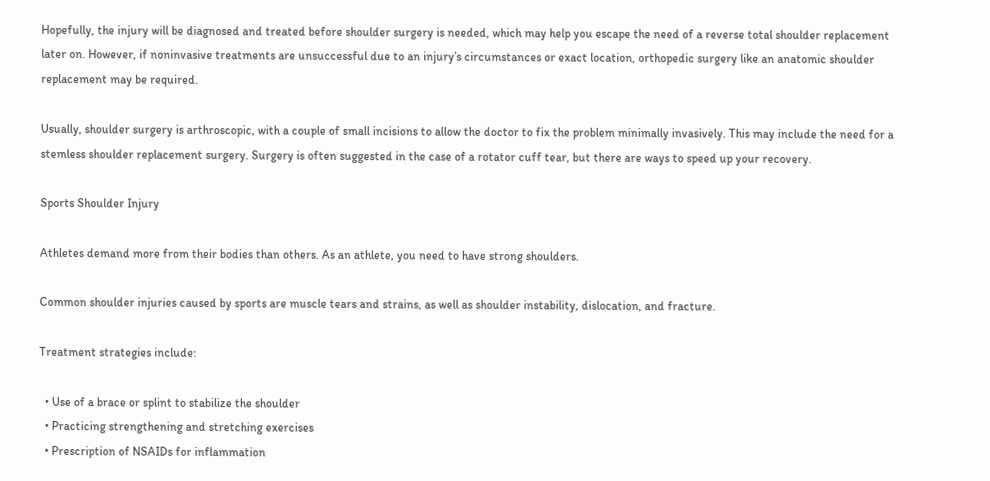Hopefully, the injury will be diagnosed and treated before shoulder surgery is needed, which may help you escape the need of a reverse total shoulder replacement later on. However, if noninvasive treatments are unsuccessful due to an injury’s circumstances or exact location, orthopedic surgery like an anatomic shoulder replacement may be required.

Usually, shoulder surgery is arthroscopic, with a couple of small incisions to allow the doctor to fix the problem minimally invasively. This may include the need for a stemless shoulder replacement surgery. Surgery is often suggested in the case of a rotator cuff tear, but there are ways to speed up your recovery.

Sports Shoulder Injury

Athletes demand more from their bodies than others. As an athlete, you need to have strong shoulders.

Common shoulder injuries caused by sports are muscle tears and strains, as well as shoulder instability, dislocation, and fracture.

Treatment strategies include:

  • Use of a brace or splint to stabilize the shoulder
  • Practicing strengthening and stretching exercises
  • Prescription of NSAIDs for inflammation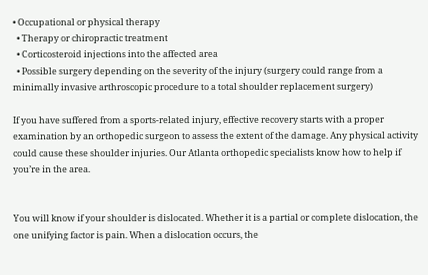• Occupational or physical therapy
  • Therapy or chiropractic treatment
  • Corticosteroid injections into the affected area
  • Possible surgery depending on the severity of the injury (surgery could range from a minimally invasive arthroscopic procedure to a total shoulder replacement surgery)

If you have suffered from a sports-related injury, effective recovery starts with a proper examination by an orthopedic surgeon to assess the extent of the damage. Any physical activity could cause these shoulder injuries. Our Atlanta orthopedic specialists know how to help if you’re in the area.


You will know if your shoulder is dislocated. Whether it is a partial or complete dislocation, the one unifying factor is pain. When a dislocation occurs, the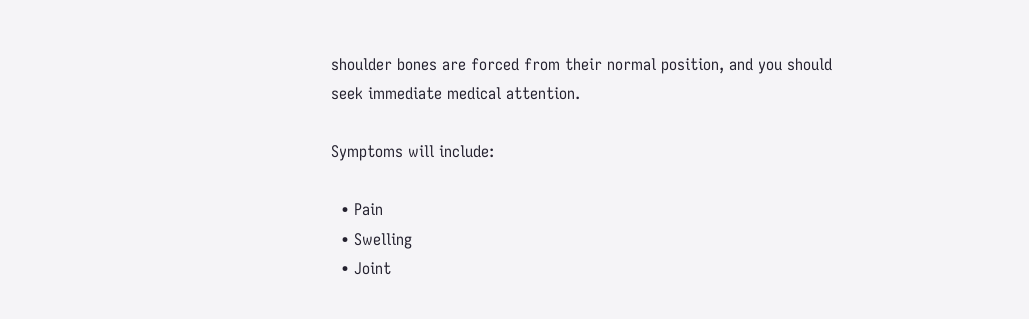shoulder bones are forced from their normal position, and you should seek immediate medical attention.

Symptoms will include:

  • Pain
  • Swelling
  • Joint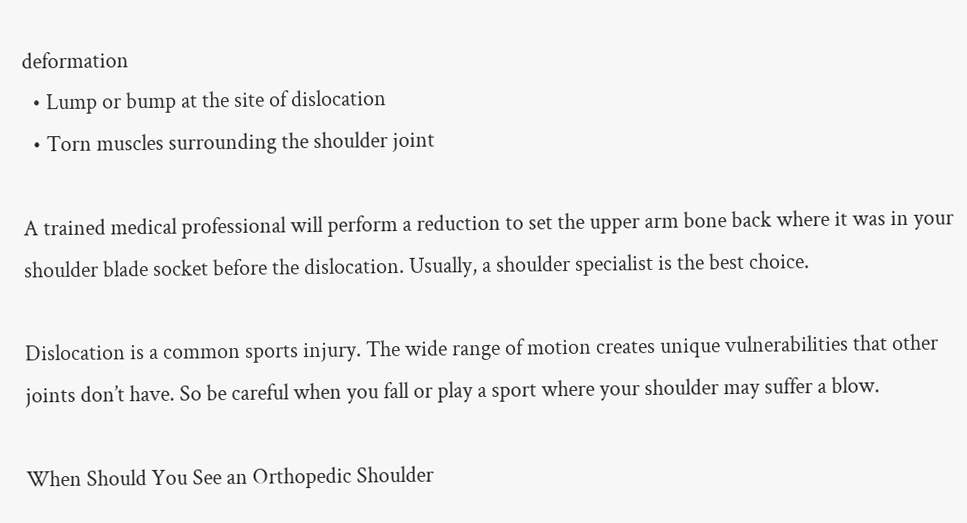deformation
  • Lump or bump at the site of dislocation
  • Torn muscles surrounding the shoulder joint

A trained medical professional will perform a reduction to set the upper arm bone back where it was in your shoulder blade socket before the dislocation. Usually, a shoulder specialist is the best choice.

Dislocation is a common sports injury. The wide range of motion creates unique vulnerabilities that other joints don’t have. So be careful when you fall or play a sport where your shoulder may suffer a blow.

When Should You See an Orthopedic Shoulder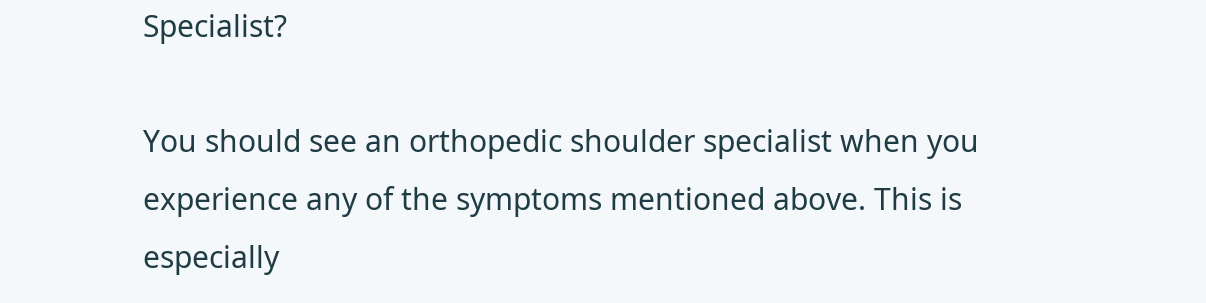Specialist?

You should see an orthopedic shoulder specialist when you experience any of the symptoms mentioned above. This is especially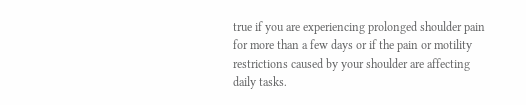true if you are experiencing prolonged shoulder pain for more than a few days or if the pain or motility restrictions caused by your shoulder are affecting daily tasks.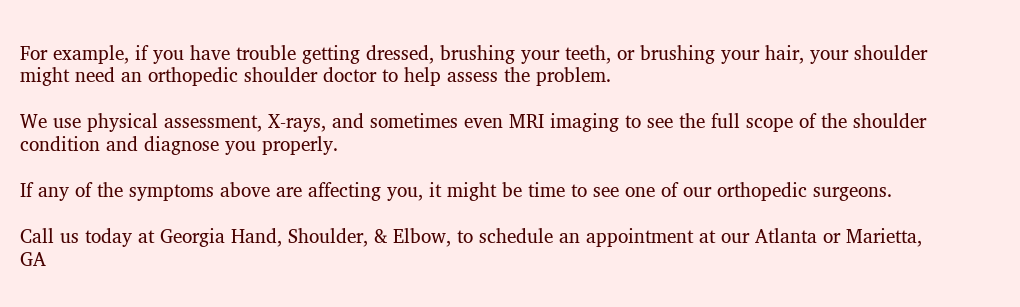For example, if you have trouble getting dressed, brushing your teeth, or brushing your hair, your shoulder might need an orthopedic shoulder doctor to help assess the problem.

We use physical assessment, X-rays, and sometimes even MRI imaging to see the full scope of the shoulder condition and diagnose you properly.

If any of the symptoms above are affecting you, it might be time to see one of our orthopedic surgeons.

Call us today at Georgia Hand, Shoulder, & Elbow, to schedule an appointment at our Atlanta or Marietta, GA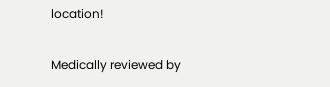location!

Medically reviewed by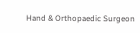Hand & Orthopaedic Surgeon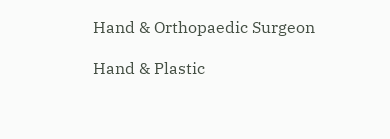Hand & Orthopaedic Surgeon

Hand & Plastic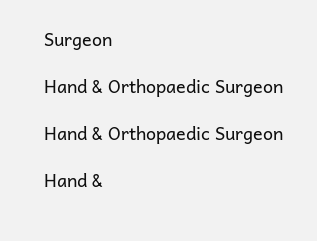Surgeon

Hand & Orthopaedic Surgeon

Hand & Orthopaedic Surgeon

Hand &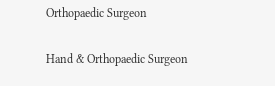Orthopaedic Surgeon

Hand & Orthopaedic Surgeon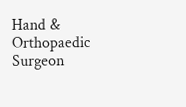Hand & Orthopaedic Surgeon